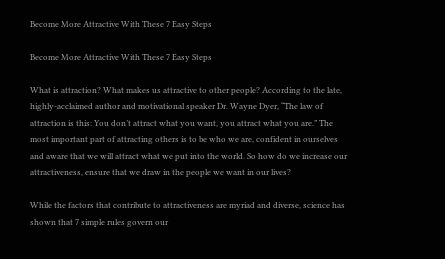Become More Attractive With These 7 Easy Steps

Become More Attractive With These 7 Easy Steps

What is attraction? What makes us attractive to other people? According to the late, highly-acclaimed author and motivational speaker Dr. Wayne Dyer, “The law of attraction is this: You don’t attract what you want, you attract what you are.” The most important part of attracting others is to be who we are, confident in ourselves and aware that we will attract what we put into the world. So how do we increase our attractiveness, ensure that we draw in the people we want in our lives?

While the factors that contribute to attractiveness are myriad and diverse, science has shown that 7 simple rules govern our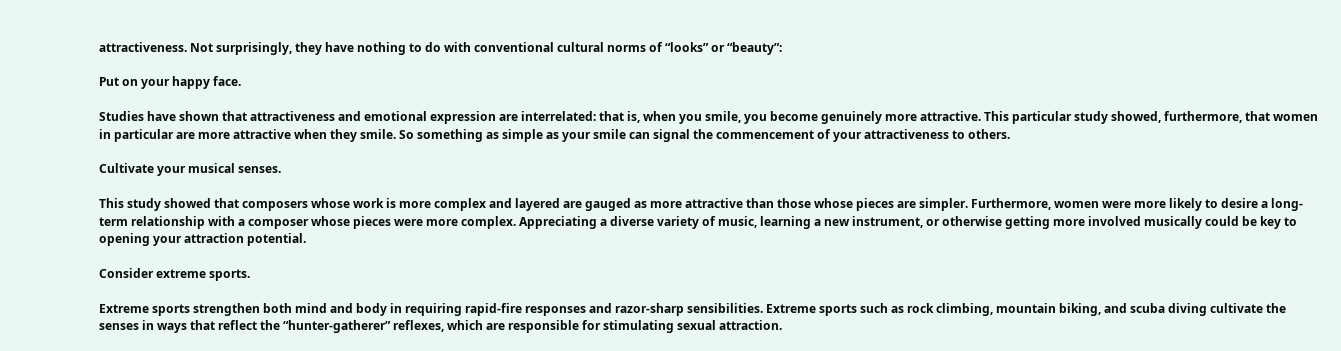attractiveness. Not surprisingly, they have nothing to do with conventional cultural norms of “looks” or “beauty”:

Put on your happy face.

Studies have shown that attractiveness and emotional expression are interrelated: that is, when you smile, you become genuinely more attractive. This particular study showed, furthermore, that women in particular are more attractive when they smile. So something as simple as your smile can signal the commencement of your attractiveness to others.

Cultivate your musical senses.

This study showed that composers whose work is more complex and layered are gauged as more attractive than those whose pieces are simpler. Furthermore, women were more likely to desire a long-term relationship with a composer whose pieces were more complex. Appreciating a diverse variety of music, learning a new instrument, or otherwise getting more involved musically could be key to opening your attraction potential.

Consider extreme sports.

Extreme sports strengthen both mind and body in requiring rapid-fire responses and razor-sharp sensibilities. Extreme sports such as rock climbing, mountain biking, and scuba diving cultivate the senses in ways that reflect the “hunter-gatherer” reflexes, which are responsible for stimulating sexual attraction.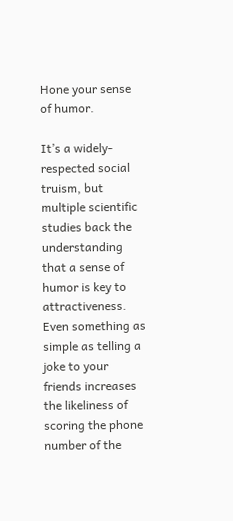Hone your sense of humor.

It’s a widely-respected social truism, but multiple scientific studies back the understanding that a sense of humor is key to attractiveness. Even something as simple as telling a joke to your friends increases the likeliness of scoring the phone number of the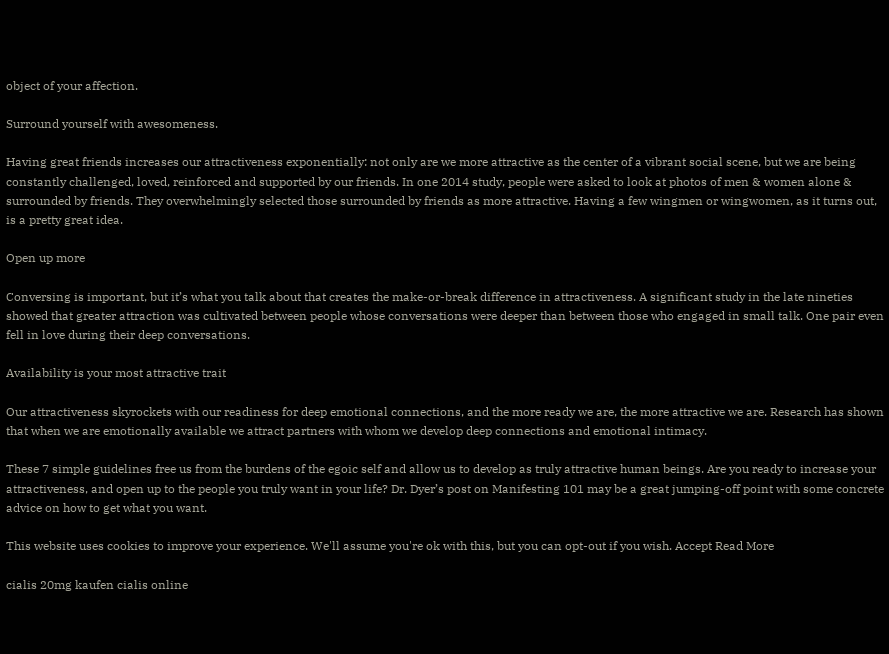object of your affection.

Surround yourself with awesomeness.

Having great friends increases our attractiveness exponentially: not only are we more attractive as the center of a vibrant social scene, but we are being constantly challenged, loved, reinforced and supported by our friends. In one 2014 study, people were asked to look at photos of men & women alone & surrounded by friends. They overwhelmingly selected those surrounded by friends as more attractive. Having a few wingmen or wingwomen, as it turns out, is a pretty great idea.

Open up more

Conversing is important, but it’s what you talk about that creates the make-or-break difference in attractiveness. A significant study in the late nineties showed that greater attraction was cultivated between people whose conversations were deeper than between those who engaged in small talk. One pair even fell in love during their deep conversations.

Availability is your most attractive trait

Our attractiveness skyrockets with our readiness for deep emotional connections, and the more ready we are, the more attractive we are. Research has shown that when we are emotionally available we attract partners with whom we develop deep connections and emotional intimacy.

These 7 simple guidelines free us from the burdens of the egoic self and allow us to develop as truly attractive human beings. Are you ready to increase your attractiveness, and open up to the people you truly want in your life? Dr. Dyer’s post on Manifesting 101 may be a great jumping-off point with some concrete advice on how to get what you want.

This website uses cookies to improve your experience. We'll assume you're ok with this, but you can opt-out if you wish. Accept Read More

cialis 20mg kaufen cialis online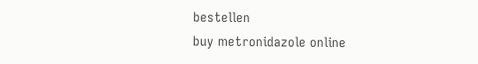bestellen
buy metronidazole online